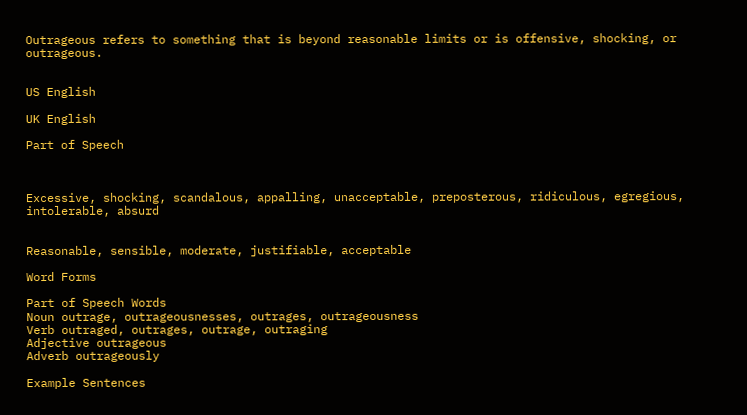Outrageous refers to something that is beyond reasonable limits or is offensive, shocking, or outrageous.


US English

UK English

Part of Speech



Excessive, shocking, scandalous, appalling, unacceptable, preposterous, ridiculous, egregious, intolerable, absurd


Reasonable, sensible, moderate, justifiable, acceptable

Word Forms

Part of Speech Words
Noun outrage, outrageousnesses, outrages, outrageousness
Verb outraged, outrages, outrage, outraging
Adjective outrageous
Adverb outrageously

Example Sentences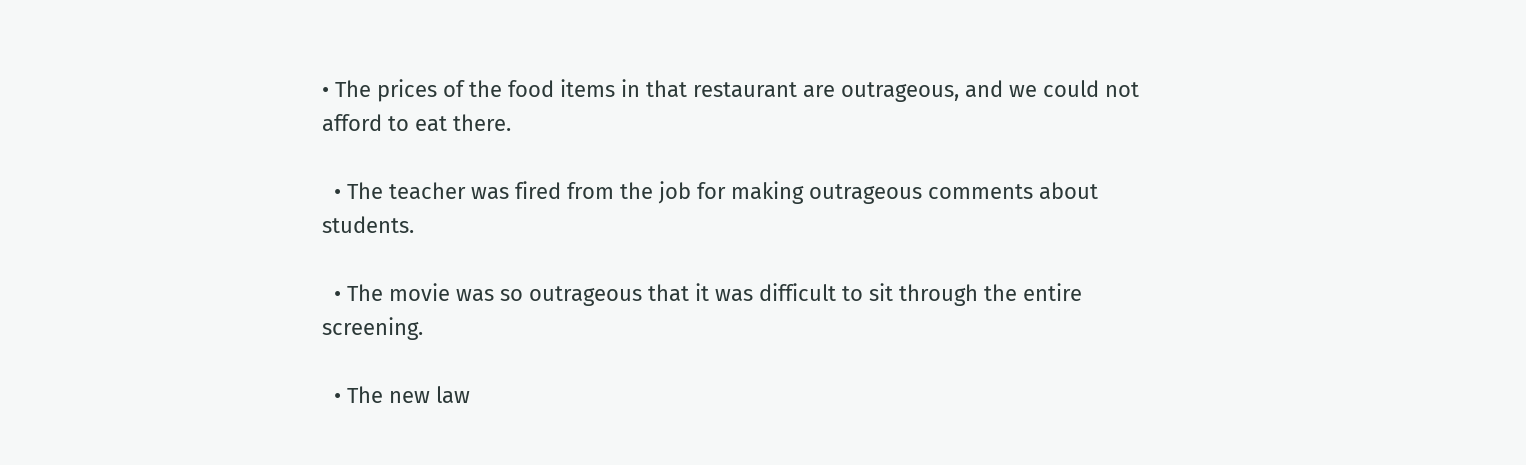• The prices of the food items in that restaurant are outrageous, and we could not afford to eat there.

  • The teacher was fired from the job for making outrageous comments about students.

  • The movie was so outrageous that it was difficult to sit through the entire screening.

  • The new law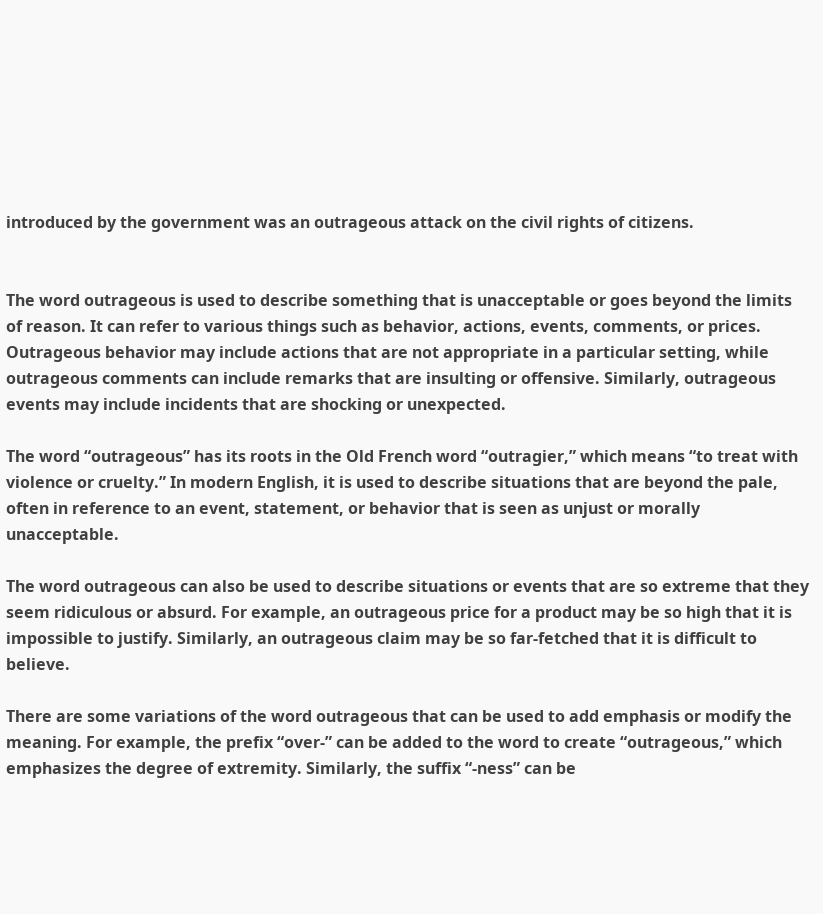introduced by the government was an outrageous attack on the civil rights of citizens.


The word outrageous is used to describe something that is unacceptable or goes beyond the limits of reason. It can refer to various things such as behavior, actions, events, comments, or prices. Outrageous behavior may include actions that are not appropriate in a particular setting, while outrageous comments can include remarks that are insulting or offensive. Similarly, outrageous events may include incidents that are shocking or unexpected.

The word “outrageous” has its roots in the Old French word “outragier,” which means “to treat with violence or cruelty.” In modern English, it is used to describe situations that are beyond the pale, often in reference to an event, statement, or behavior that is seen as unjust or morally unacceptable.

The word outrageous can also be used to describe situations or events that are so extreme that they seem ridiculous or absurd. For example, an outrageous price for a product may be so high that it is impossible to justify. Similarly, an outrageous claim may be so far-fetched that it is difficult to believe.

There are some variations of the word outrageous that can be used to add emphasis or modify the meaning. For example, the prefix “over-” can be added to the word to create “outrageous,” which emphasizes the degree of extremity. Similarly, the suffix “-ness” can be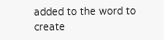added to the word to create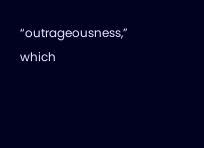“outrageousness,” which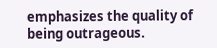emphasizes the quality of being outrageous.